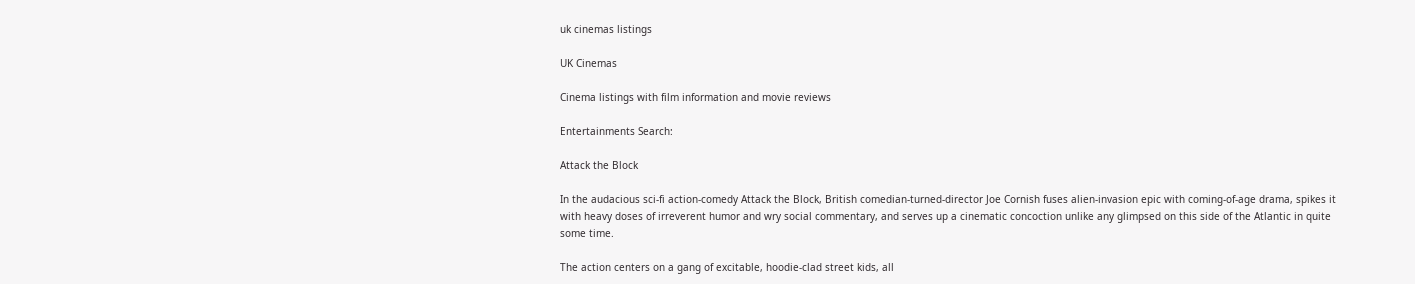uk cinemas listings

UK Cinemas

Cinema listings with film information and movie reviews

Entertainments Search:

Attack the Block

In the audacious sci-fi action-comedy Attack the Block, British comedian-turned-director Joe Cornish fuses alien-invasion epic with coming-of-age drama, spikes it with heavy doses of irreverent humor and wry social commentary, and serves up a cinematic concoction unlike any glimpsed on this side of the Atlantic in quite some time.

The action centers on a gang of excitable, hoodie-clad street kids, all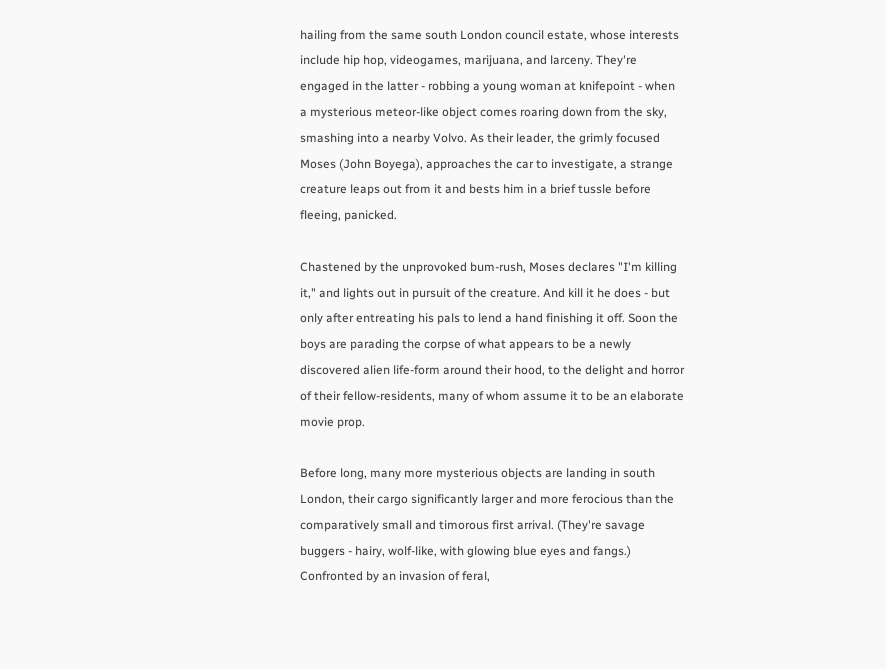hailing from the same south London council estate, whose interests include hip hop, videogames, marijuana, and larceny. They're engaged in the latter - robbing a young woman at knifepoint - when a mysterious meteor-like object comes roaring down from the sky, smashing into a nearby Volvo. As their leader, the grimly focused Moses (John Boyega), approaches the car to investigate, a strange creature leaps out from it and bests him in a brief tussle before fleeing, panicked.

Chastened by the unprovoked bum-rush, Moses declares "I'm killing it," and lights out in pursuit of the creature. And kill it he does - but only after entreating his pals to lend a hand finishing it off. Soon the boys are parading the corpse of what appears to be a newly discovered alien life-form around their hood, to the delight and horror of their fellow-residents, many of whom assume it to be an elaborate movie prop.

Before long, many more mysterious objects are landing in south London, their cargo significantly larger and more ferocious than the comparatively small and timorous first arrival. (They're savage buggers - hairy, wolf-like, with glowing blue eyes and fangs.) Confronted by an invasion of feral,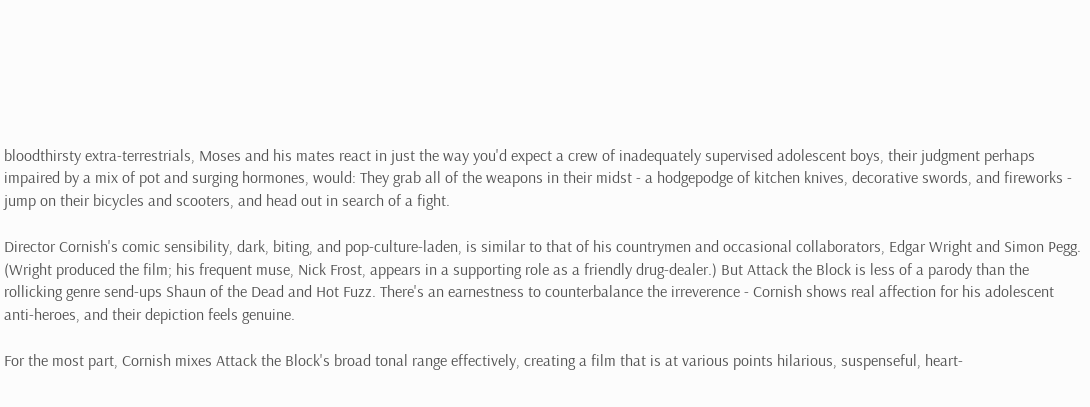bloodthirsty extra-terrestrials, Moses and his mates react in just the way you'd expect a crew of inadequately supervised adolescent boys, their judgment perhaps impaired by a mix of pot and surging hormones, would: They grab all of the weapons in their midst - a hodgepodge of kitchen knives, decorative swords, and fireworks - jump on their bicycles and scooters, and head out in search of a fight.

Director Cornish's comic sensibility, dark, biting, and pop-culture-laden, is similar to that of his countrymen and occasional collaborators, Edgar Wright and Simon Pegg. (Wright produced the film; his frequent muse, Nick Frost, appears in a supporting role as a friendly drug-dealer.) But Attack the Block is less of a parody than the rollicking genre send-ups Shaun of the Dead and Hot Fuzz. There's an earnestness to counterbalance the irreverence - Cornish shows real affection for his adolescent anti-heroes, and their depiction feels genuine.

For the most part, Cornish mixes Attack the Block's broad tonal range effectively, creating a film that is at various points hilarious, suspenseful, heart-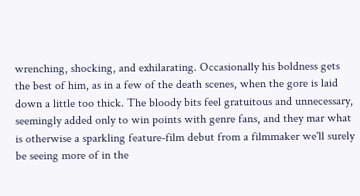wrenching, shocking, and exhilarating. Occasionally his boldness gets the best of him, as in a few of the death scenes, when the gore is laid down a little too thick. The bloody bits feel gratuitous and unnecessary, seemingly added only to win points with genre fans, and they mar what is otherwise a sparkling feature-film debut from a filmmaker we'll surely be seeing more of in the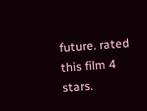future. rated this film 4 stars.